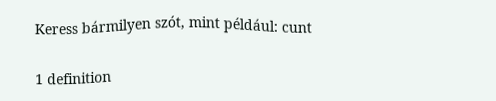Keress bármilyen szót, mint például: cunt

1 definition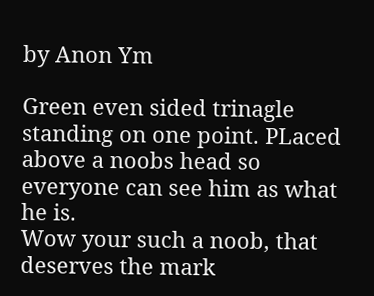by Anon Ym

Green even sided trinagle standing on one point. PLaced above a noobs head so everyone can see him as what he is.
Wow your such a noob, that deserves the mark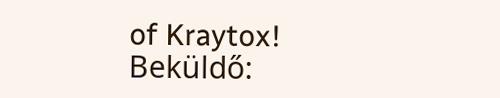of Kraytox!
Beküldő: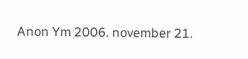Anon Ym 2006. november 21.